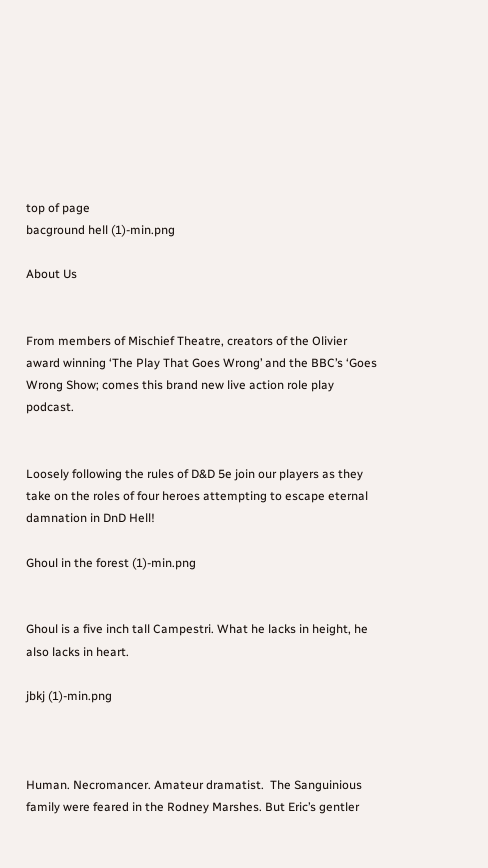top of page
bacground hell (1)-min.png

About Us


From members of Mischief Theatre, creators of the Olivier award winning ‘The Play That Goes Wrong’ and the BBC’s ‘Goes Wrong Show; comes this brand new live action role play podcast.


Loosely following the rules of D&D 5e join our players as they take on the roles of four heroes attempting to escape eternal damnation in DnD Hell!

Ghoul in the forest (1)-min.png


Ghoul is a five inch tall Campestri. What he lacks in height, he also lacks in heart.

jbkj (1)-min.png



Human. Necromancer. Amateur dramatist.  The Sanguinious family were feared in the Rodney Marshes. But Eric’s gentler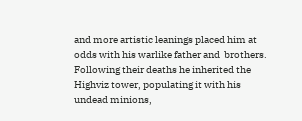and more artistic leanings placed him at odds with his warlike father and  brothers. Following their deaths he inherited the Highviz tower, populating it with his undead minions,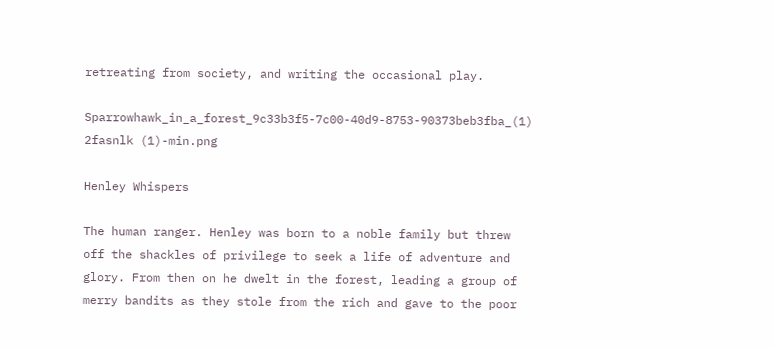retreating from society, and writing the occasional play.

Sparrowhawk_in_a_forest_9c33b3f5-7c00-40d9-8753-90373beb3fba_(1) 2fasnlk (1)-min.png

Henley Whispers

The human ranger. Henley was born to a noble family but threw off the shackles of privilege to seek a life of adventure and glory. From then on he dwelt in the forest, leading a group of merry bandits as they stole from the rich and gave to the poor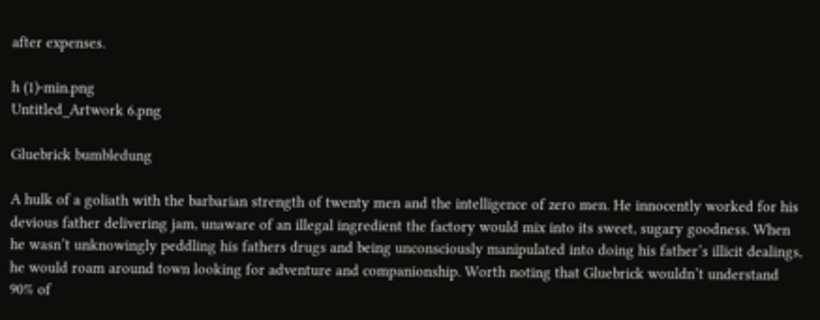after expenses.

h (1)-min.png
Untitled_Artwork 6.png

Gluebrick bumbledung

A hulk of a goliath with the barbarian strength of twenty men and the intelligence of zero men. He innocently worked for his devious father delivering jam, unaware of an illegal ingredient the factory would mix into its sweet, sugary goodness. When he wasn’t unknowingly peddling his fathers drugs and being unconsciously manipulated into doing his father’s illicit dealings, he would roam around town looking for adventure and companionship. Worth noting that Gluebrick wouldn’t understand 90% of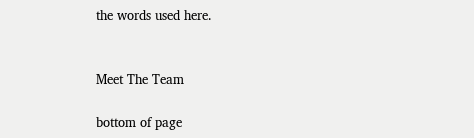the words used here.


Meet The Team

bottom of page